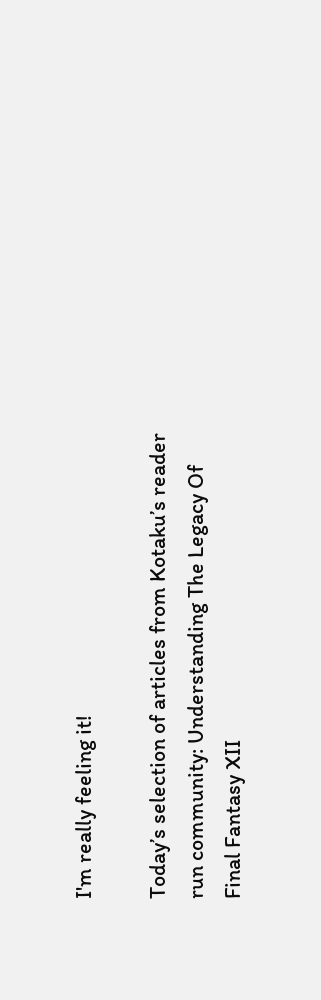I'm really feeling it!

Today’s selection of articles from Kotaku’s reader run community: Understanding The Legacy Of Final Fantasy XII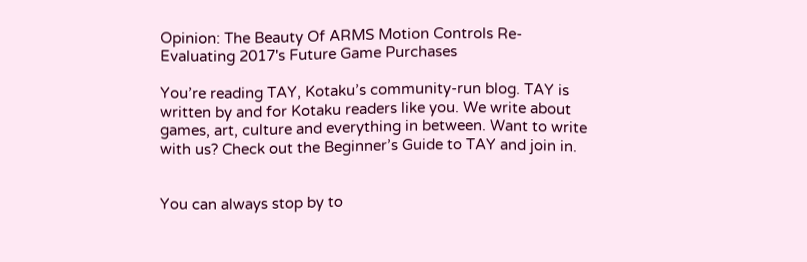Opinion: The Beauty Of ARMS Motion Controls Re-Evaluating 2017's Future Game Purchases

You’re reading TAY, Kotaku’s community-run blog. TAY is written by and for Kotaku readers like you. We write about games, art, culture and everything in between. Want to write with us? Check out the Beginner’s Guide to TAY and join in.


You can always stop by to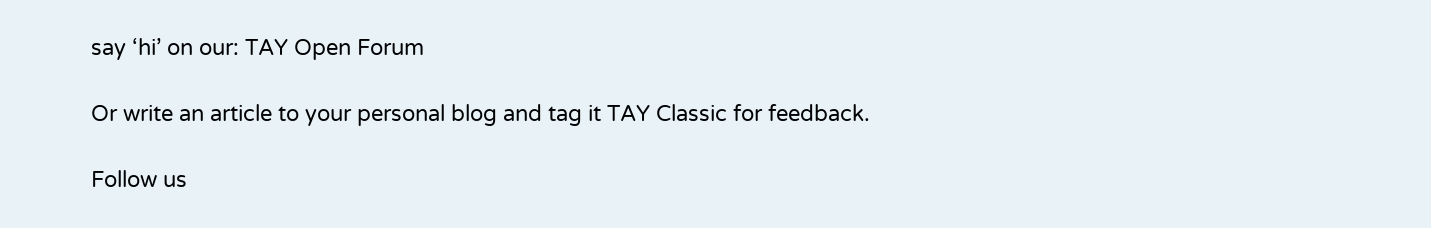say ‘hi’ on our: TAY Open Forum

Or write an article to your personal blog and tag it TAY Classic for feedback.

Follow us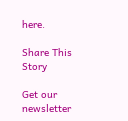here.

Share This Story

Get our newsletter